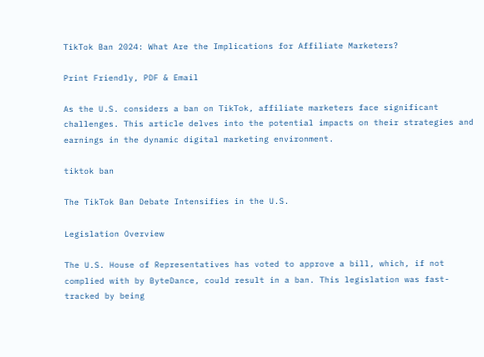TikTok Ban 2024: What Are the Implications for Affiliate Marketers?

Print Friendly, PDF & Email

As the U.S. considers a ban on TikTok, affiliate marketers face significant challenges. This article delves into the potential impacts on their strategies and earnings in the dynamic digital marketing environment.

tiktok ban

The TikTok Ban Debate Intensifies in the U.S.

Legislation Overview

The U.S. House of Representatives has voted to approve a bill, which, if not complied with by ByteDance, could result in a ban. This legislation was fast-tracked by being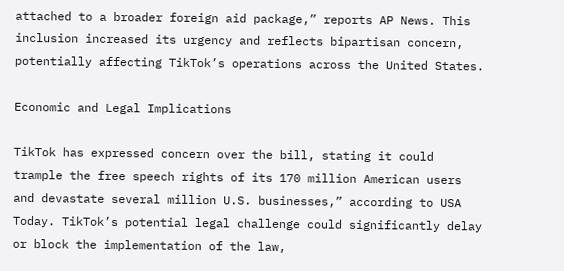attached to a broader foreign aid package,” reports AP News. This inclusion increased its urgency and reflects bipartisan concern, potentially affecting TikTok’s operations across the United States.

Economic and Legal Implications

TikTok has expressed concern over the bill, stating it could trample the free speech rights of its 170 million American users and devastate several million U.S. businesses,” according to USA Today. TikTok’s potential legal challenge could significantly delay or block the implementation of the law,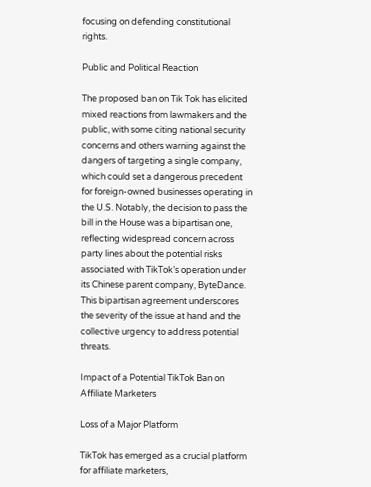focusing on defending constitutional rights.

Public and Political Reaction

The proposed ban on Tik Tok has elicited mixed reactions from lawmakers and the public, with some citing national security concerns and others warning against the dangers of targeting a single company, which could set a dangerous precedent for foreign-owned businesses operating in the U.S. Notably, the decision to pass the bill in the House was a bipartisan one, reflecting widespread concern across party lines about the potential risks associated with TikTok’s operation under its Chinese parent company, ByteDance. This bipartisan agreement underscores the severity of the issue at hand and the collective urgency to address potential threats.

Impact of a Potential TikTok Ban on Affiliate Marketers

Loss of a Major Platform

TikTok has emerged as a crucial platform for affiliate marketers,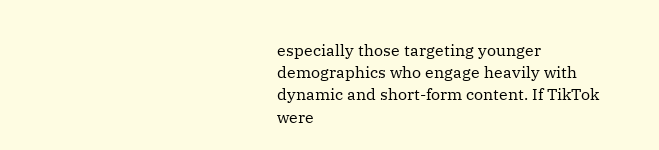especially those targeting younger demographics who engage heavily with dynamic and short-form content. If TikTok were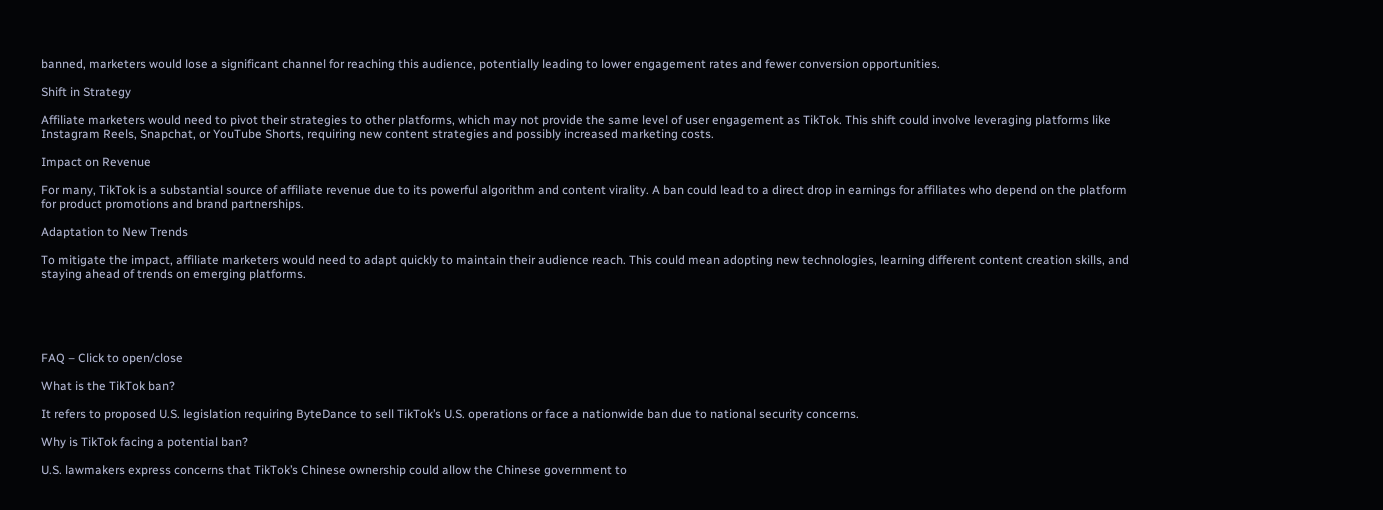banned, marketers would lose a significant channel for reaching this audience, potentially leading to lower engagement rates and fewer conversion opportunities.

Shift in Strategy

Affiliate marketers would need to pivot their strategies to other platforms, which may not provide the same level of user engagement as TikTok. This shift could involve leveraging platforms like Instagram Reels, Snapchat, or YouTube Shorts, requiring new content strategies and possibly increased marketing costs.

Impact on Revenue

For many, TikTok is a substantial source of affiliate revenue due to its powerful algorithm and content virality. A ban could lead to a direct drop in earnings for affiliates who depend on the platform for product promotions and brand partnerships.

Adaptation to New Trends

To mitigate the impact, affiliate marketers would need to adapt quickly to maintain their audience reach. This could mean adopting new technologies, learning different content creation skills, and staying ahead of trends on emerging platforms.





FAQ – Click to open/close

What is the TikTok ban?

It refers to proposed U.S. legislation requiring ByteDance to sell TikTok’s U.S. operations or face a nationwide ban due to national security concerns.

Why is TikTok facing a potential ban?

U.S. lawmakers express concerns that TikTok’s Chinese ownership could allow the Chinese government to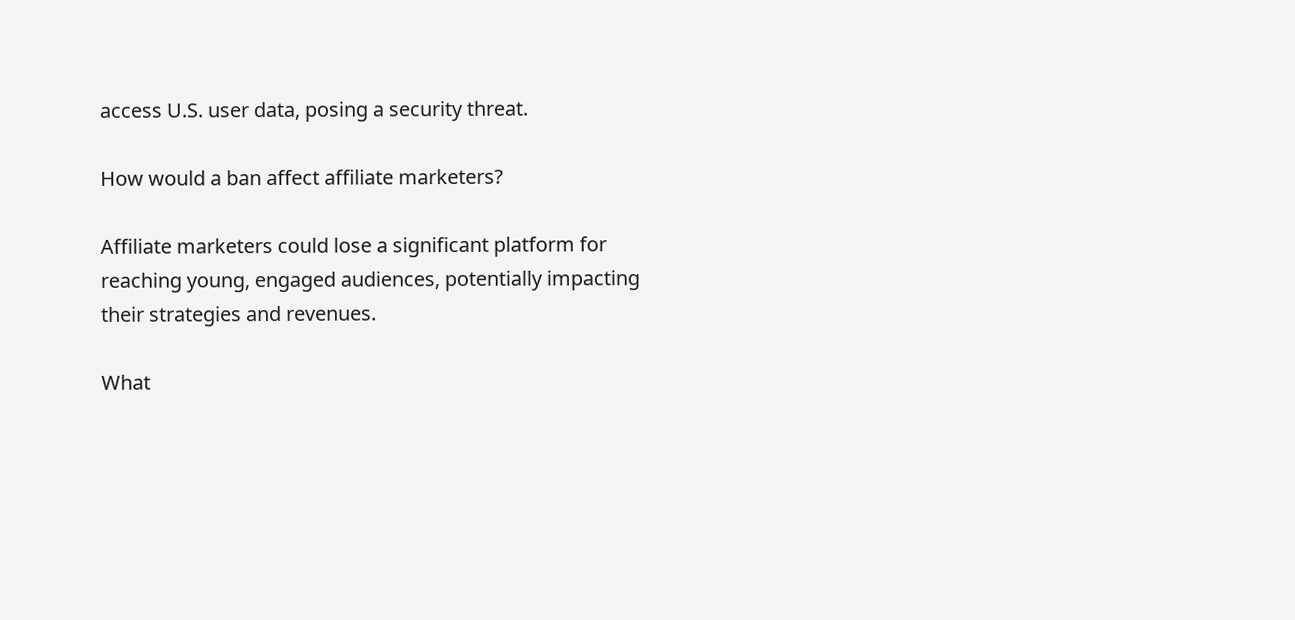access U.S. user data, posing a security threat.

How would a ban affect affiliate marketers?

Affiliate marketers could lose a significant platform for reaching young, engaged audiences, potentially impacting their strategies and revenues.

What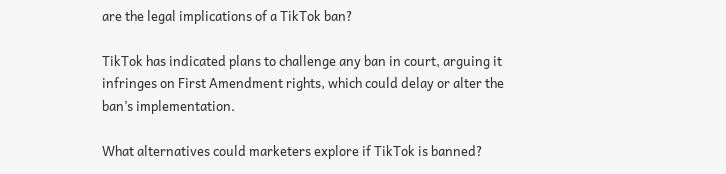are the legal implications of a TikTok ban?

TikTok has indicated plans to challenge any ban in court, arguing it infringes on First Amendment rights, which could delay or alter the ban’s implementation.

What alternatives could marketers explore if TikTok is banned?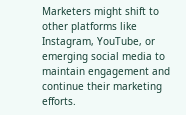Marketers might shift to other platforms like Instagram, YouTube, or emerging social media to maintain engagement and continue their marketing efforts.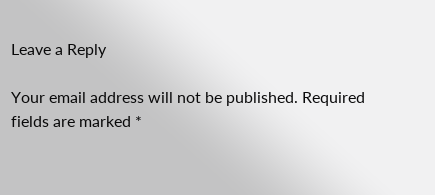Leave a Reply

Your email address will not be published. Required fields are marked *